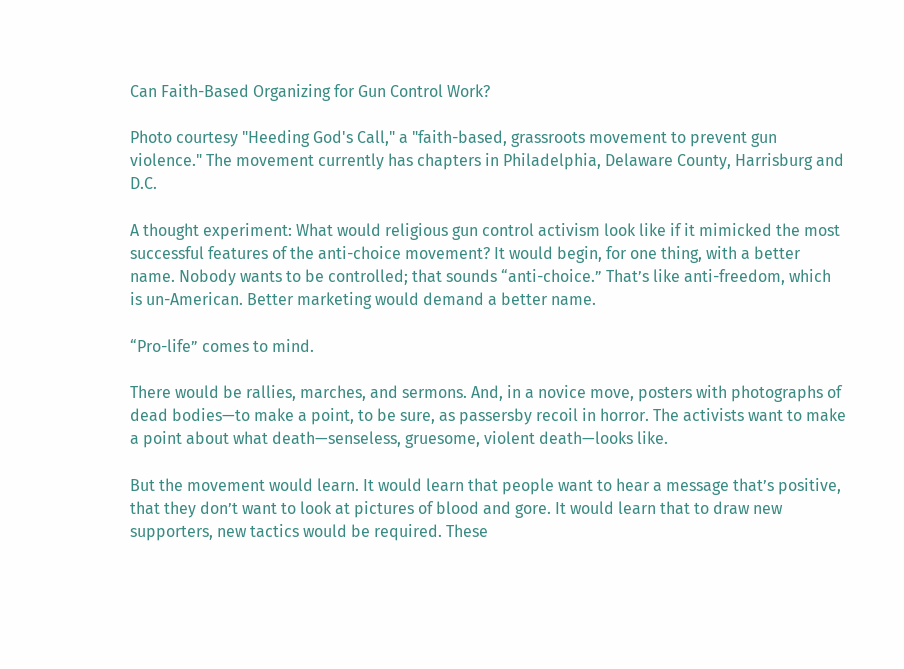Can Faith-Based Organizing for Gun Control Work?

Photo courtesy "Heeding God's Call," a "faith-based, grassroots movement to prevent gun violence." The movement currently has chapters in Philadelphia, Delaware County, Harrisburg and D.C.

A thought experiment: What would religious gun control activism look like if it mimicked the most successful features of the anti-choice movement? It would begin, for one thing, with a better name. Nobody wants to be controlled; that sounds “anti-choice.” That’s like anti-freedom, which is un-American. Better marketing would demand a better name.

“Pro-life” comes to mind.

There would be rallies, marches, and sermons. And, in a novice move, posters with photographs of dead bodies—to make a point, to be sure, as passersby recoil in horror. The activists want to make a point about what death—senseless, gruesome, violent death—looks like.

But the movement would learn. It would learn that people want to hear a message that’s positive, that they don’t want to look at pictures of blood and gore. It would learn that to draw new supporters, new tactics would be required. These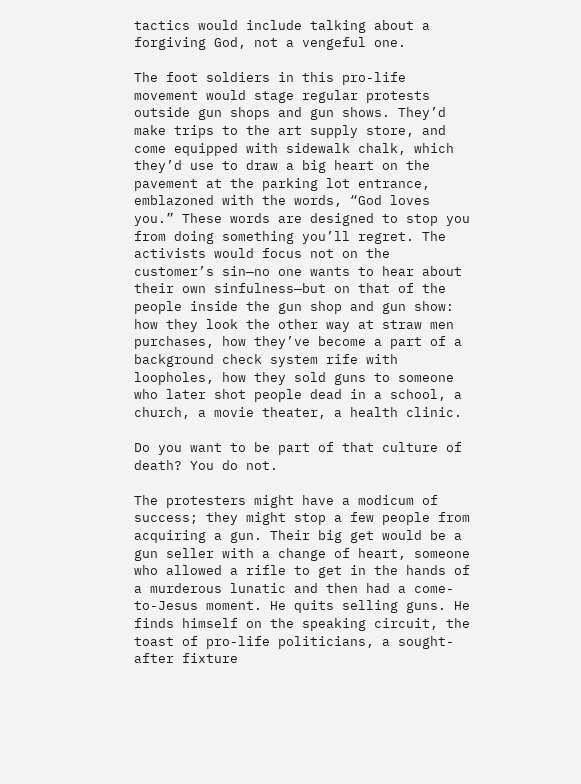tactics would include talking about a forgiving God, not a vengeful one.

The foot soldiers in this pro-life movement would stage regular protests outside gun shops and gun shows. They’d make trips to the art supply store, and come equipped with sidewalk chalk, which they’d use to draw a big heart on the pavement at the parking lot entrance, emblazoned with the words, “God loves you.” These words are designed to stop you from doing something you’ll regret. The activists would focus not on the customer’s sin—no one wants to hear about their own sinfulness—but on that of the people inside the gun shop and gun show: how they look the other way at straw men purchases, how they’ve become a part of a background check system rife with loopholes, how they sold guns to someone who later shot people dead in a school, a church, a movie theater, a health clinic.

Do you want to be part of that culture of death? You do not.

The protesters might have a modicum of success; they might stop a few people from acquiring a gun. Their big get would be a gun seller with a change of heart, someone who allowed a rifle to get in the hands of a murderous lunatic and then had a come-to-Jesus moment. He quits selling guns. He finds himself on the speaking circuit, the toast of pro-life politicians, a sought-after fixture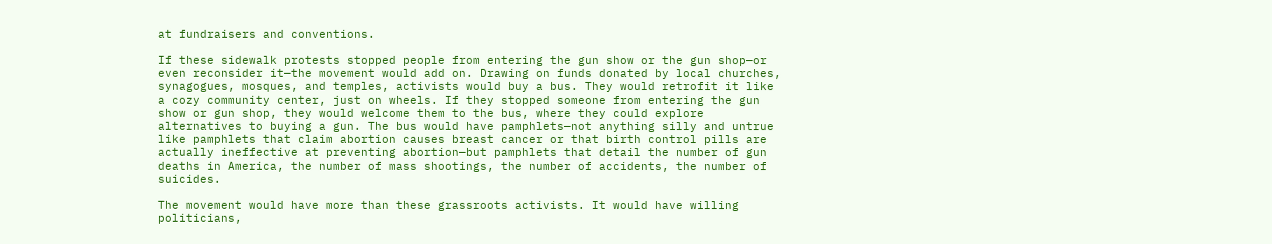at fundraisers and conventions.

If these sidewalk protests stopped people from entering the gun show or the gun shop—or even reconsider it—the movement would add on. Drawing on funds donated by local churches, synagogues, mosques, and temples, activists would buy a bus. They would retrofit it like a cozy community center, just on wheels. If they stopped someone from entering the gun show or gun shop, they would welcome them to the bus, where they could explore alternatives to buying a gun. The bus would have pamphlets—not anything silly and untrue like pamphlets that claim abortion causes breast cancer or that birth control pills are actually ineffective at preventing abortion—but pamphlets that detail the number of gun deaths in America, the number of mass shootings, the number of accidents, the number of suicides.

The movement would have more than these grassroots activists. It would have willing politicians,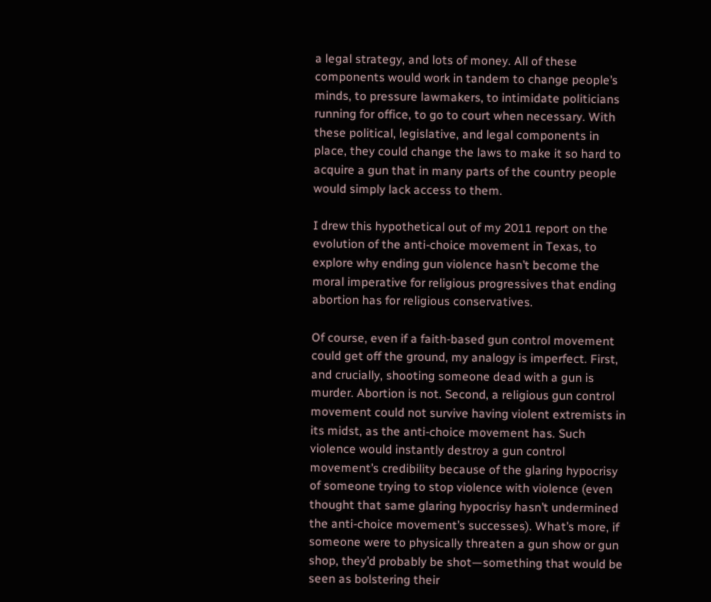a legal strategy, and lots of money. All of these components would work in tandem to change people’s minds, to pressure lawmakers, to intimidate politicians running for office, to go to court when necessary. With these political, legislative, and legal components in place, they could change the laws to make it so hard to acquire a gun that in many parts of the country people would simply lack access to them.

I drew this hypothetical out of my 2011 report on the evolution of the anti-choice movement in Texas, to explore why ending gun violence hasn’t become the moral imperative for religious progressives that ending abortion has for religious conservatives.

Of course, even if a faith-based gun control movement could get off the ground, my analogy is imperfect. First, and crucially, shooting someone dead with a gun is murder. Abortion is not. Second, a religious gun control movement could not survive having violent extremists in its midst, as the anti-choice movement has. Such violence would instantly destroy a gun control movement’s credibility because of the glaring hypocrisy of someone trying to stop violence with violence (even thought that same glaring hypocrisy hasn’t undermined the anti-choice movement’s successes). What’s more, if someone were to physically threaten a gun show or gun shop, they’d probably be shot—something that would be seen as bolstering their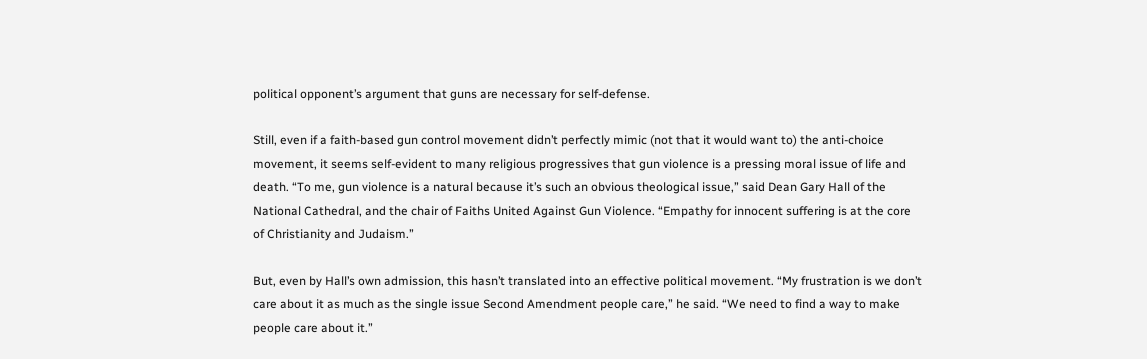political opponent’s argument that guns are necessary for self-defense.

Still, even if a faith-based gun control movement didn’t perfectly mimic (not that it would want to) the anti-choice movement, it seems self-evident to many religious progressives that gun violence is a pressing moral issue of life and death. “To me, gun violence is a natural because it’s such an obvious theological issue,” said Dean Gary Hall of the National Cathedral, and the chair of Faiths United Against Gun Violence. “Empathy for innocent suffering is at the core of Christianity and Judaism.”

But, even by Hall’s own admission, this hasn’t translated into an effective political movement. “My frustration is we don’t care about it as much as the single issue Second Amendment people care,” he said. “We need to find a way to make people care about it.”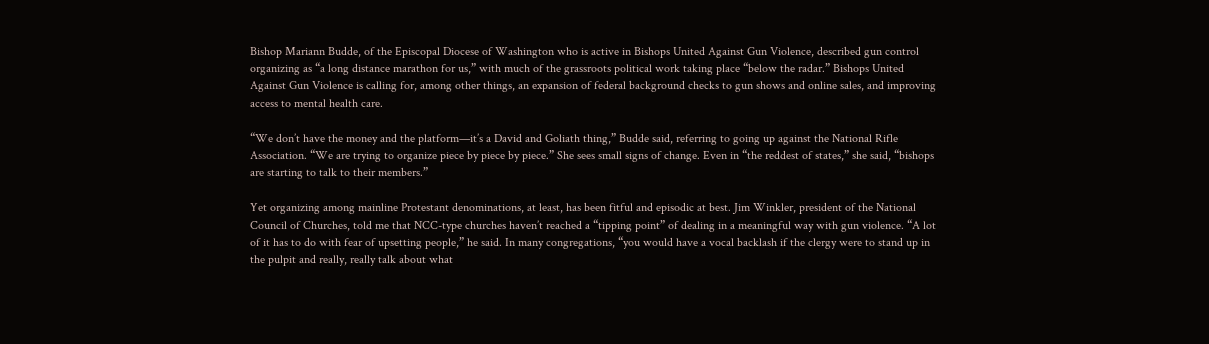Bishop Mariann Budde, of the Episcopal Diocese of Washington who is active in Bishops United Against Gun Violence, described gun control organizing as “a long distance marathon for us,” with much of the grassroots political work taking place “below the radar.” Bishops United Against Gun Violence is calling for, among other things, an expansion of federal background checks to gun shows and online sales, and improving access to mental health care.

“We don’t have the money and the platform—it’s a David and Goliath thing,” Budde said, referring to going up against the National Rifle Association. “We are trying to organize piece by piece by piece.” She sees small signs of change. Even in “the reddest of states,” she said, “bishops are starting to talk to their members.”

Yet organizing among mainline Protestant denominations, at least, has been fitful and episodic at best. Jim Winkler, president of the National Council of Churches, told me that NCC-type churches haven’t reached a “tipping point” of dealing in a meaningful way with gun violence. “A lot of it has to do with fear of upsetting people,” he said. In many congregations, “you would have a vocal backlash if the clergy were to stand up in the pulpit and really, really talk about what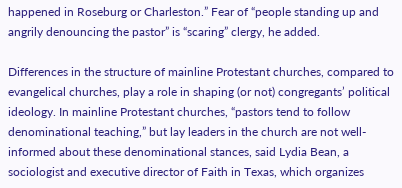happened in Roseburg or Charleston.” Fear of “people standing up and angrily denouncing the pastor” is “scaring” clergy, he added.

Differences in the structure of mainline Protestant churches, compared to evangelical churches, play a role in shaping (or not) congregants’ political ideology. In mainline Protestant churches, “pastors tend to follow denominational teaching,” but lay leaders in the church are not well-informed about these denominational stances, said Lydia Bean, a sociologist and executive director of Faith in Texas, which organizes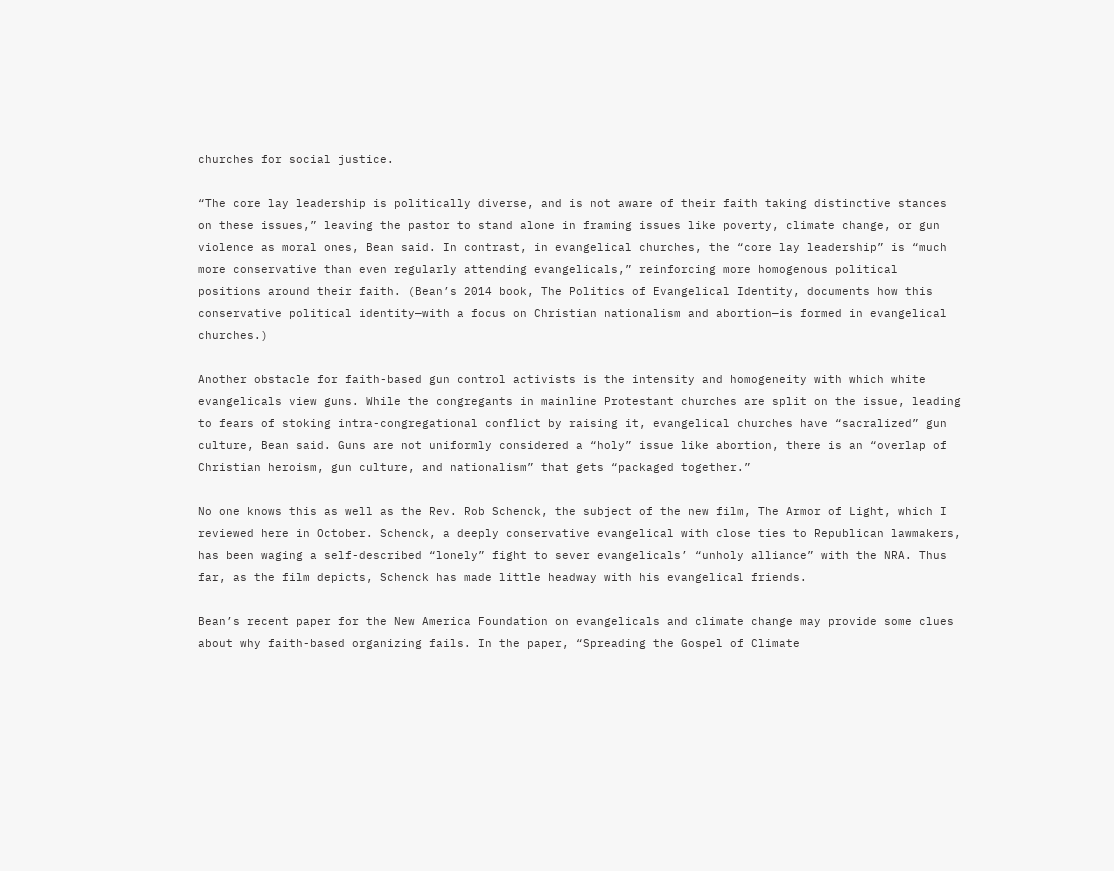churches for social justice.

“The core lay leadership is politically diverse, and is not aware of their faith taking distinctive stances on these issues,” leaving the pastor to stand alone in framing issues like poverty, climate change, or gun violence as moral ones, Bean said. In contrast, in evangelical churches, the “core lay leadership” is “much more conservative than even regularly attending evangelicals,” reinforcing more homogenous political positions around their faith. (Bean’s 2014 book, The Politics of Evangelical Identity, documents how this conservative political identity—with a focus on Christian nationalism and abortion—is formed in evangelical churches.)

Another obstacle for faith-based gun control activists is the intensity and homogeneity with which white evangelicals view guns. While the congregants in mainline Protestant churches are split on the issue, leading to fears of stoking intra-congregational conflict by raising it, evangelical churches have “sacralized” gun culture, Bean said. Guns are not uniformly considered a “holy” issue like abortion, there is an “overlap of Christian heroism, gun culture, and nationalism” that gets “packaged together.”

No one knows this as well as the Rev. Rob Schenck, the subject of the new film, The Armor of Light, which I reviewed here in October. Schenck, a deeply conservative evangelical with close ties to Republican lawmakers, has been waging a self-described “lonely” fight to sever evangelicals’ “unholy alliance” with the NRA. Thus far, as the film depicts, Schenck has made little headway with his evangelical friends.

Bean’s recent paper for the New America Foundation on evangelicals and climate change may provide some clues about why faith-based organizing fails. In the paper, “Spreading the Gospel of Climate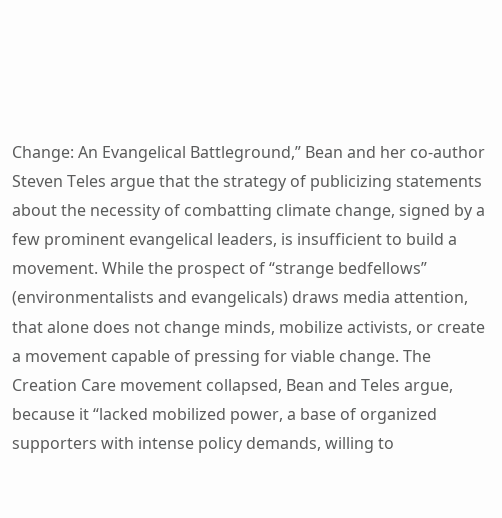Change: An Evangelical Battleground,” Bean and her co-author Steven Teles argue that the strategy of publicizing statements about the necessity of combatting climate change, signed by a few prominent evangelical leaders, is insufficient to build a movement. While the prospect of “strange bedfellows” (environmentalists and evangelicals) draws media attention, that alone does not change minds, mobilize activists, or create a movement capable of pressing for viable change. The Creation Care movement collapsed, Bean and Teles argue, because it “lacked mobilized power, a base of organized supporters with intense policy demands, willing to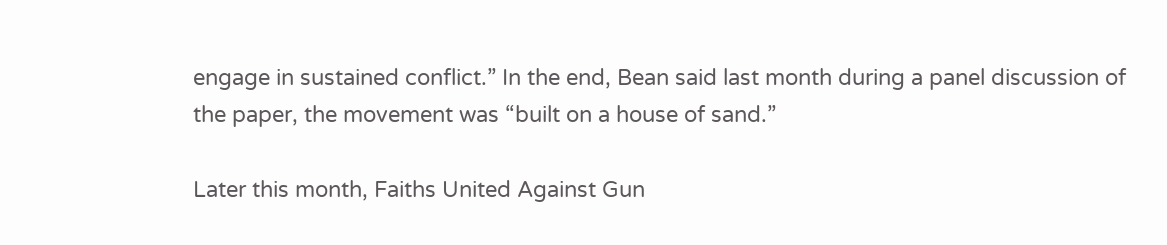engage in sustained conflict.” In the end, Bean said last month during a panel discussion of the paper, the movement was “built on a house of sand.”

Later this month, Faiths United Against Gun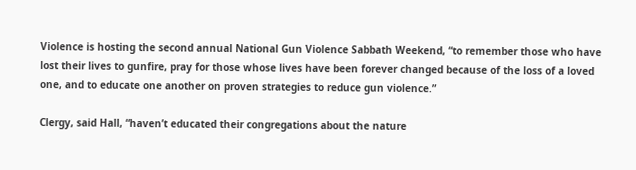Violence is hosting the second annual National Gun Violence Sabbath Weekend, “to remember those who have lost their lives to gunfire, pray for those whose lives have been forever changed because of the loss of a loved one, and to educate one another on proven strategies to reduce gun violence.”

Clergy, said Hall, “haven’t educated their congregations about the nature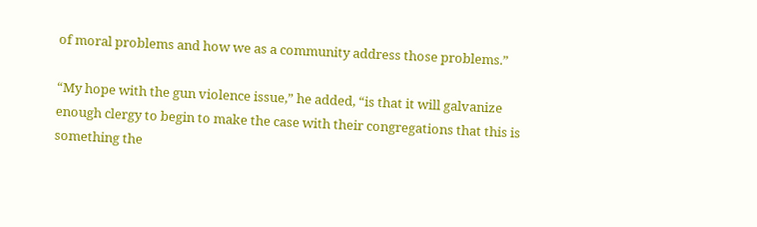of moral problems and how we as a community address those problems.”

“My hope with the gun violence issue,” he added, “is that it will galvanize enough clergy to begin to make the case with their congregations that this is something the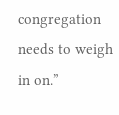congregation needs to weigh in on.”